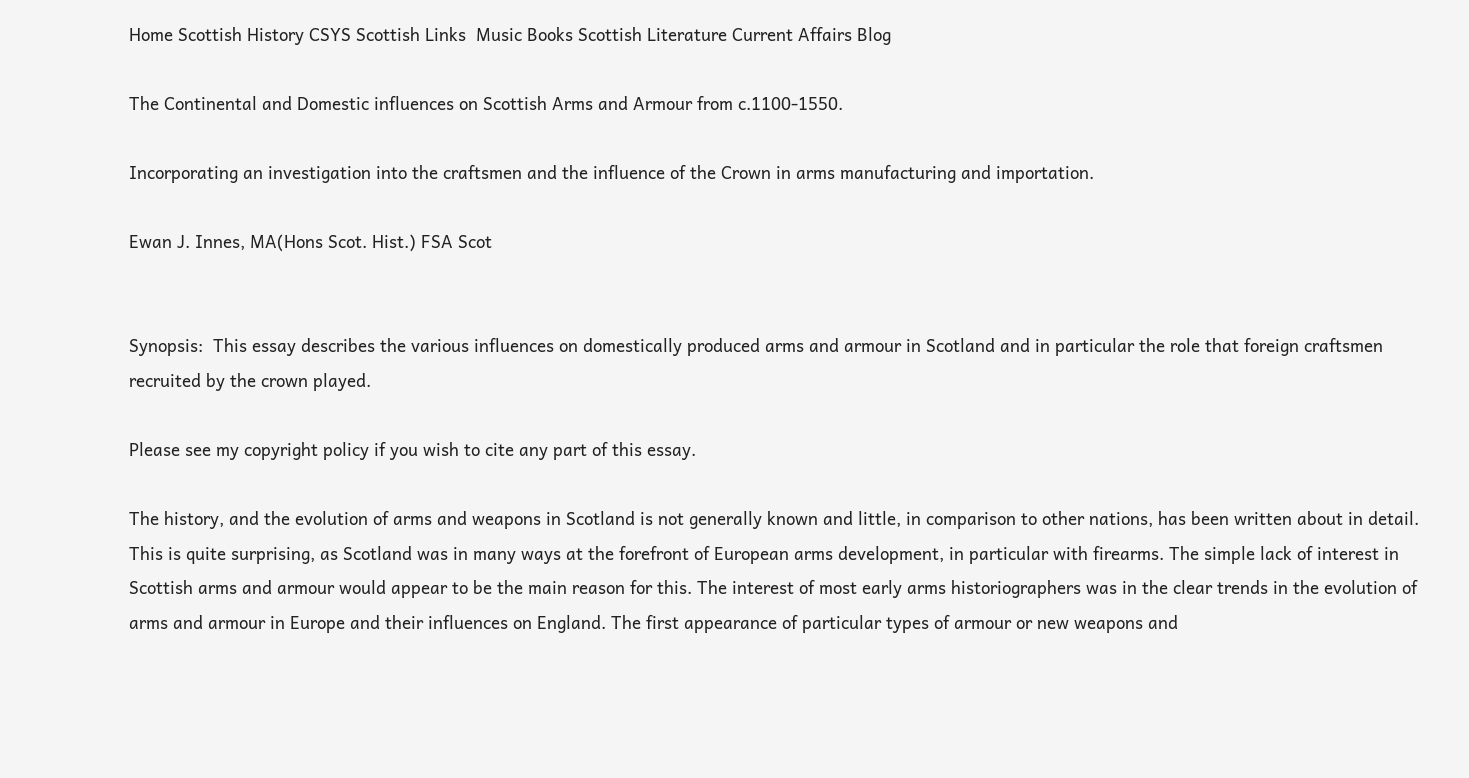Home Scottish History CSYS Scottish Links  Music Books Scottish Literature Current Affairs Blog

The Continental and Domestic influences on Scottish Arms and Armour from c.1100-1550.

Incorporating an investigation into the craftsmen and the influence of the Crown in arms manufacturing and importation.

Ewan J. Innes, MA(Hons Scot. Hist.) FSA Scot


Synopsis:  This essay describes the various influences on domestically produced arms and armour in Scotland and in particular the role that foreign craftsmen recruited by the crown played.

Please see my copyright policy if you wish to cite any part of this essay.

The history, and the evolution of arms and weapons in Scotland is not generally known and little, in comparison to other nations, has been written about in detail. This is quite surprising, as Scotland was in many ways at the forefront of European arms development, in particular with firearms. The simple lack of interest in Scottish arms and armour would appear to be the main reason for this. The interest of most early arms historiographers was in the clear trends in the evolution of arms and armour in Europe and their influences on England. The first appearance of particular types of armour or new weapons and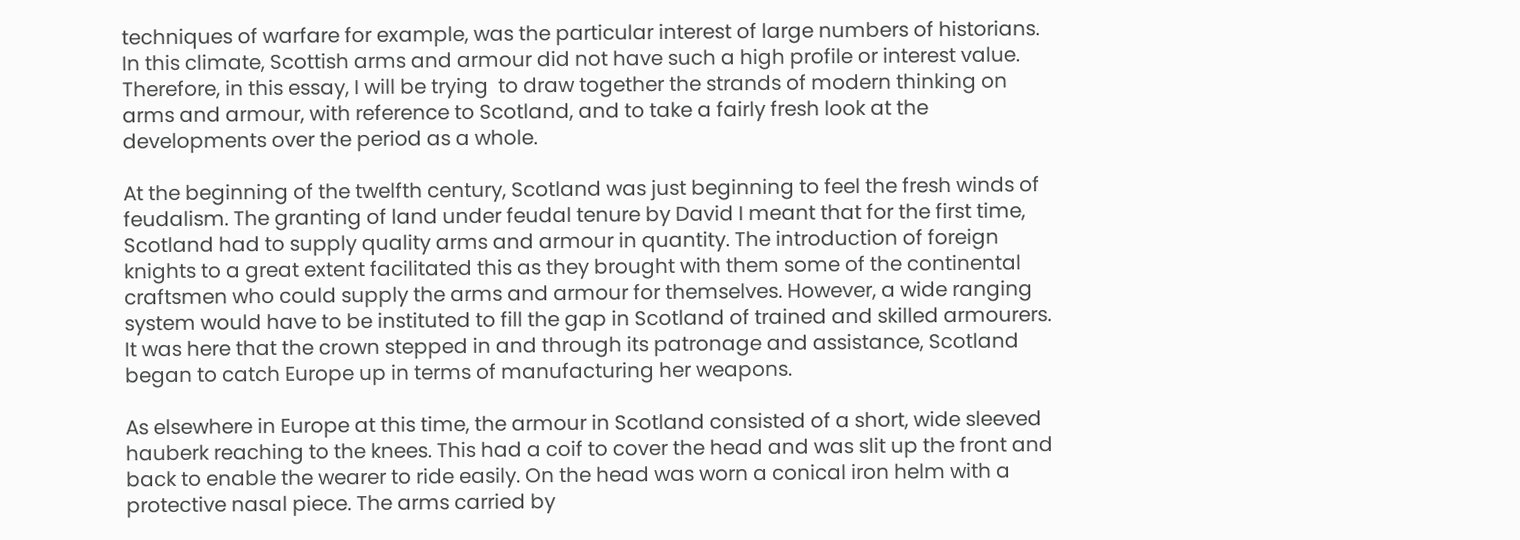techniques of warfare for example, was the particular interest of large numbers of historians. In this climate, Scottish arms and armour did not have such a high profile or interest value. Therefore, in this essay, I will be trying  to draw together the strands of modern thinking on arms and armour, with reference to Scotland, and to take a fairly fresh look at the developments over the period as a whole.

At the beginning of the twelfth century, Scotland was just beginning to feel the fresh winds of feudalism. The granting of land under feudal tenure by David I meant that for the first time, Scotland had to supply quality arms and armour in quantity. The introduction of foreign knights to a great extent facilitated this as they brought with them some of the continental craftsmen who could supply the arms and armour for themselves. However, a wide ranging system would have to be instituted to fill the gap in Scotland of trained and skilled armourers. It was here that the crown stepped in and through its patronage and assistance, Scotland began to catch Europe up in terms of manufacturing her weapons.

As elsewhere in Europe at this time, the armour in Scotland consisted of a short, wide sleeved hauberk reaching to the knees. This had a coif to cover the head and was slit up the front and back to enable the wearer to ride easily. On the head was worn a conical iron helm with a protective nasal piece. The arms carried by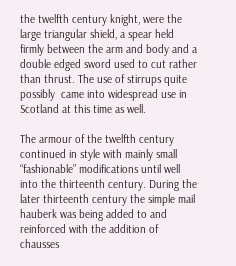the twelfth century knight, were the large triangular shield, a spear held firmly between the arm and body and a double edged sword used to cut rather than thrust. The use of stirrups quite possibly  came into widespread use in Scotland at this time as well.

The armour of the twelfth century continued in style with mainly small “fashionable” modifications until well into the thirteenth century. During the later thirteenth century the simple mail hauberk was being added to and reinforced with the addition of chausses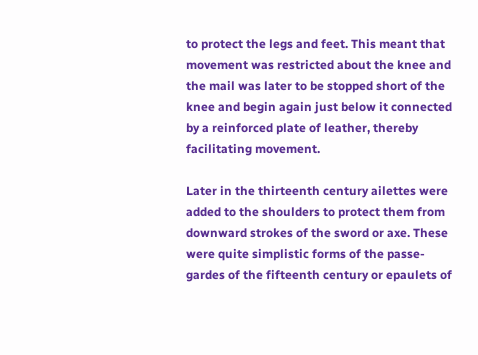to protect the legs and feet. This meant that movement was restricted about the knee and the mail was later to be stopped short of the knee and begin again just below it connected by a reinforced plate of leather, thereby facilitating movement.

Later in the thirteenth century ailettes were added to the shoulders to protect them from downward strokes of the sword or axe. These were quite simplistic forms of the passe-gardes of the fifteenth century or epaulets of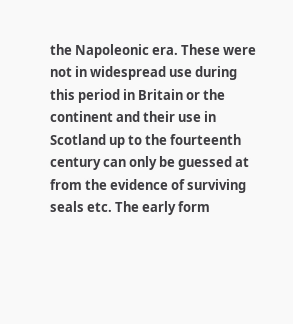the Napoleonic era. These were not in widespread use during this period in Britain or the continent and their use in Scotland up to the fourteenth century can only be guessed at from the evidence of surviving seals etc. The early form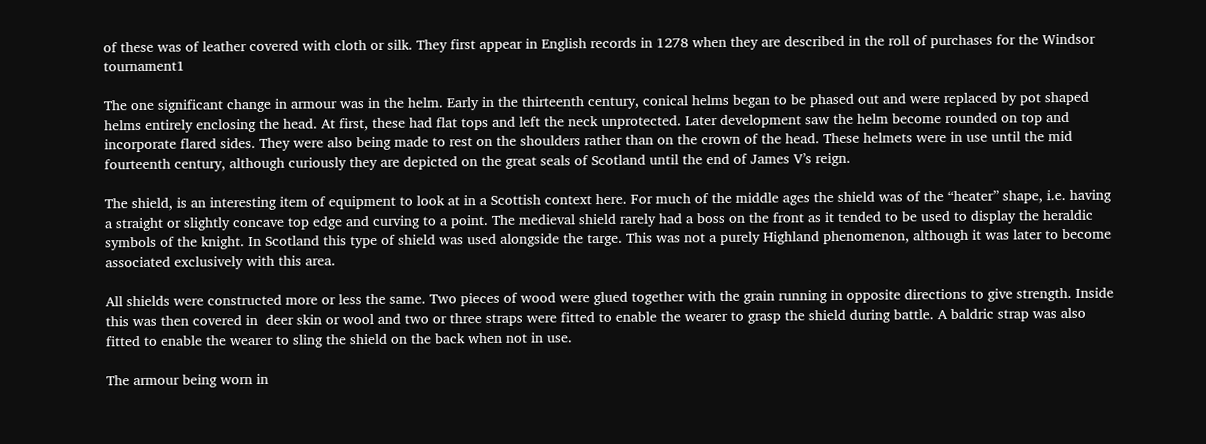of these was of leather covered with cloth or silk. They first appear in English records in 1278 when they are described in the roll of purchases for the Windsor tournament1

The one significant change in armour was in the helm. Early in the thirteenth century, conical helms began to be phased out and were replaced by pot shaped helms entirely enclosing the head. At first, these had flat tops and left the neck unprotected. Later development saw the helm become rounded on top and incorporate flared sides. They were also being made to rest on the shoulders rather than on the crown of the head. These helmets were in use until the mid fourteenth century, although curiously they are depicted on the great seals of Scotland until the end of James V’s reign.

The shield, is an interesting item of equipment to look at in a Scottish context here. For much of the middle ages the shield was of the “heater” shape, i.e. having a straight or slightly concave top edge and curving to a point. The medieval shield rarely had a boss on the front as it tended to be used to display the heraldic symbols of the knight. In Scotland this type of shield was used alongside the targe. This was not a purely Highland phenomenon, although it was later to become associated exclusively with this area.

All shields were constructed more or less the same. Two pieces of wood were glued together with the grain running in opposite directions to give strength. Inside this was then covered in  deer skin or wool and two or three straps were fitted to enable the wearer to grasp the shield during battle. A baldric strap was also fitted to enable the wearer to sling the shield on the back when not in use.

The armour being worn in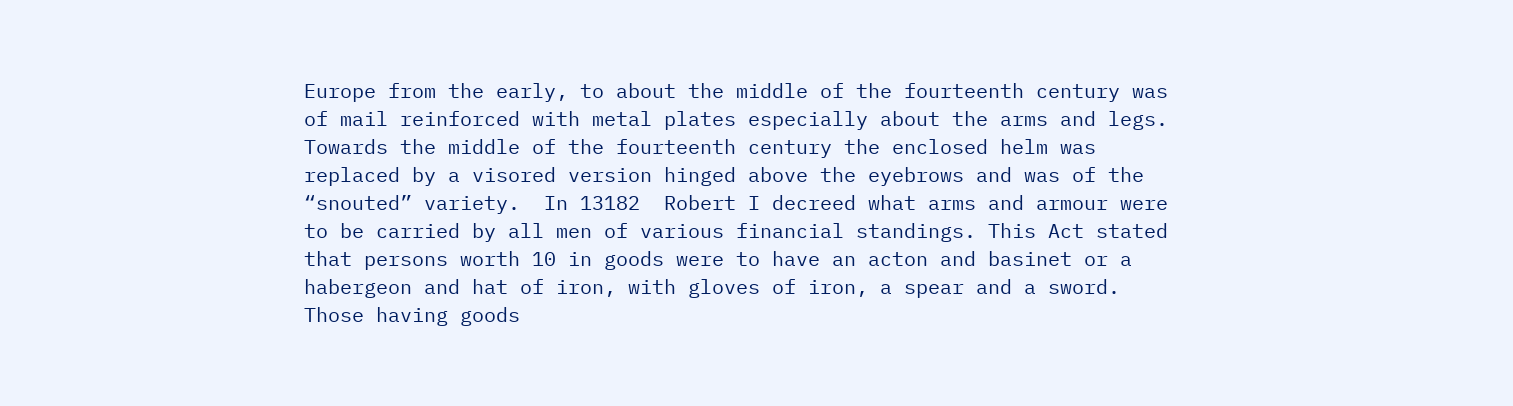Europe from the early, to about the middle of the fourteenth century was of mail reinforced with metal plates especially about the arms and legs. Towards the middle of the fourteenth century the enclosed helm was replaced by a visored version hinged above the eyebrows and was of the “snouted” variety.  In 13182  Robert I decreed what arms and armour were to be carried by all men of various financial standings. This Act stated that persons worth 10 in goods were to have an acton and basinet or a habergeon and hat of iron, with gloves of iron, a spear and a sword. Those having goods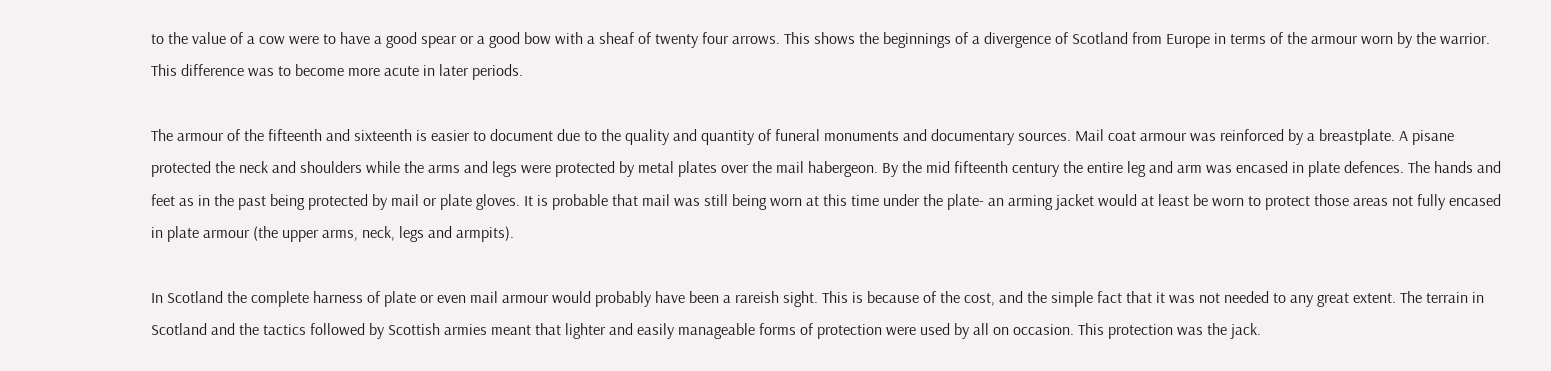to the value of a cow were to have a good spear or a good bow with a sheaf of twenty four arrows. This shows the beginnings of a divergence of Scotland from Europe in terms of the armour worn by the warrior. This difference was to become more acute in later periods.

The armour of the fifteenth and sixteenth is easier to document due to the quality and quantity of funeral monuments and documentary sources. Mail coat armour was reinforced by a breastplate. A pisane protected the neck and shoulders while the arms and legs were protected by metal plates over the mail habergeon. By the mid fifteenth century the entire leg and arm was encased in plate defences. The hands and feet as in the past being protected by mail or plate gloves. It is probable that mail was still being worn at this time under the plate- an arming jacket would at least be worn to protect those areas not fully encased in plate armour (the upper arms, neck, legs and armpits).

In Scotland the complete harness of plate or even mail armour would probably have been a rareish sight. This is because of the cost, and the simple fact that it was not needed to any great extent. The terrain in Scotland and the tactics followed by Scottish armies meant that lighter and easily manageable forms of protection were used by all on occasion. This protection was the jack.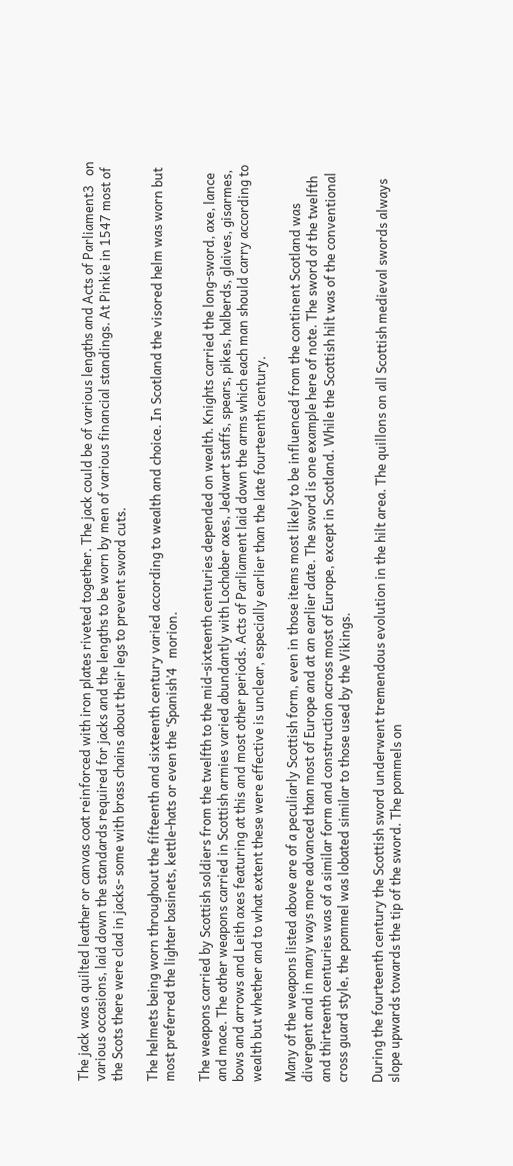The jack was a quilted leather or canvas coat reinforced with iron plates riveted together. The jack could be of various lengths and Acts of Parliament3   on various occasions, laid down the standards required for jacks and the lengths to be worn by men of various financial standings. At Pinkie in 1547 most of the Scots there were clad in jacks- some with brass chains about their legs to prevent sword cuts.

The helmets being worn throughout the fifteenth and sixteenth century varied according to wealth and choice. In Scotland the visored helm was worn but most preferred the lighter basinets, kettle-hats or even the ‘Spanish’4   morion.

The weapons carried by Scottish soldiers from the twelfth to the mid-sixteenth centuries depended on wealth. Knights carried the long-sword, axe, lance and mace. The other weapons carried in Scottish armies varied abundantly with Lochaber axes, Jedwart staffs, spears, pikes, halberds, glaives, gisarmes, bows and arrows and Leith axes featuring at this and most other periods. Acts of Parliament laid down the arms which each man should carry according to wealth but whether and to what extent these were effective is unclear, especially earlier than the late fourteenth century.

Many of the weapons listed above are of a peculiarly Scottish form, even in those items most likely to be influenced from the continent Scotland was divergent and in many ways more advanced than most of Europe and at an earlier date. The sword is one example here of note. The sword of the twelfth and thirteenth centuries was of a similar form and construction across most of Europe, except in Scotland. While the Scottish hilt was of the conventional cross guard style, the pommel was lobated similar to those used by the Vikings.

During the fourteenth century the Scottish sword underwent tremendous evolution in the hilt area. The quillons on all Scottish medieval swords always slope upwards towards the tip of the sword. The pommels on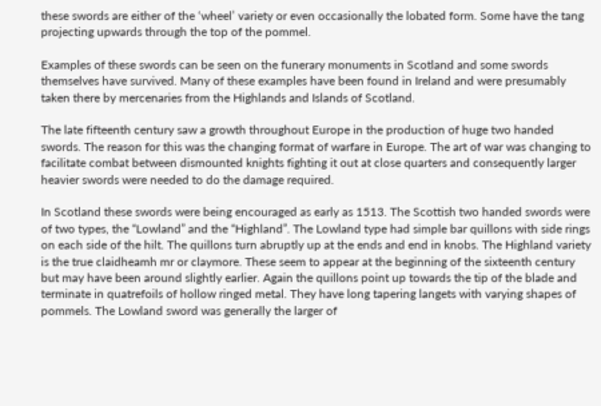these swords are either of the ‘wheel’ variety or even occasionally the lobated form. Some have the tang projecting upwards through the top of the pommel.

Examples of these swords can be seen on the funerary monuments in Scotland and some swords themselves have survived. Many of these examples have been found in Ireland and were presumably taken there by mercenaries from the Highlands and Islands of Scotland.

The late fifteenth century saw a growth throughout Europe in the production of huge two handed swords. The reason for this was the changing format of warfare in Europe. The art of war was changing to facilitate combat between dismounted knights fighting it out at close quarters and consequently larger heavier swords were needed to do the damage required.

In Scotland these swords were being encouraged as early as 1513. The Scottish two handed swords were of two types, the “Lowland” and the “Highland”. The Lowland type had simple bar quillons with side rings on each side of the hilt. The quillons turn abruptly up at the ends and end in knobs. The Highland variety is the true claidheamh mr or claymore. These seem to appear at the beginning of the sixteenth century but may have been around slightly earlier. Again the quillons point up towards the tip of the blade and terminate in quatrefoils of hollow ringed metal. They have long tapering langets with varying shapes of pommels. The Lowland sword was generally the larger of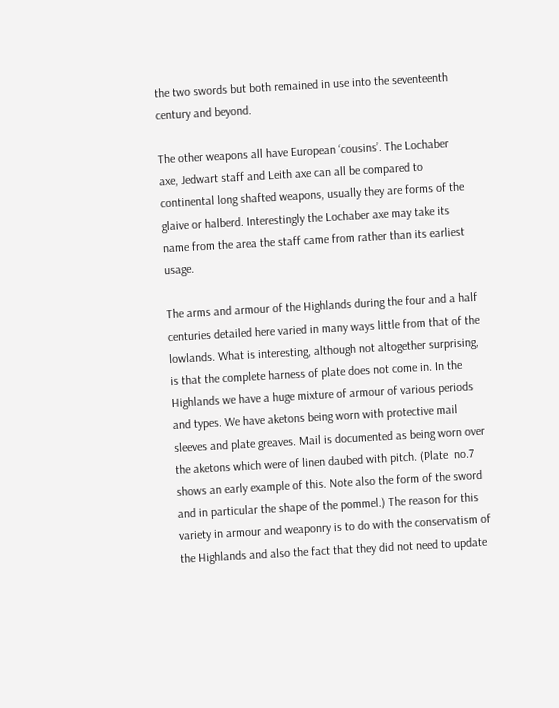the two swords but both remained in use into the seventeenth century and beyond.

The other weapons all have European ‘cousins’. The Lochaber axe, Jedwart staff and Leith axe can all be compared to continental long shafted weapons, usually they are forms of the glaive or halberd. Interestingly the Lochaber axe may take its name from the area the staff came from rather than its earliest usage.

The arms and armour of the Highlands during the four and a half centuries detailed here varied in many ways little from that of the lowlands. What is interesting, although not altogether surprising,  is that the complete harness of plate does not come in. In the Highlands we have a huge mixture of armour of various periods and types. We have aketons being worn with protective mail sleeves and plate greaves. Mail is documented as being worn over the aketons which were of linen daubed with pitch. (Plate  no.7 shows an early example of this. Note also the form of the sword and in particular the shape of the pommel.) The reason for this variety in armour and weaponry is to do with the conservatism of the Highlands and also the fact that they did not need to update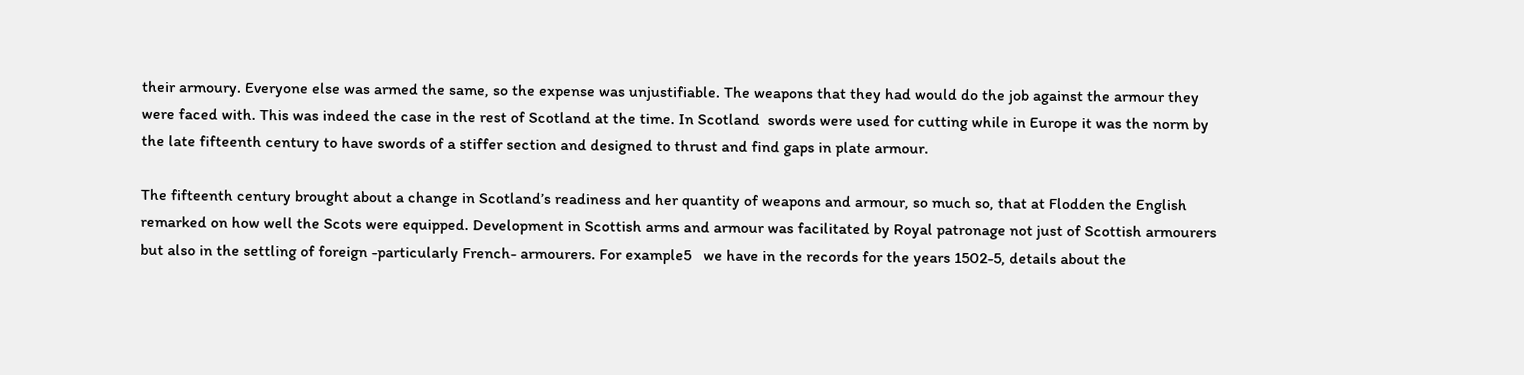their armoury. Everyone else was armed the same, so the expense was unjustifiable. The weapons that they had would do the job against the armour they were faced with. This was indeed the case in the rest of Scotland at the time. In Scotland  swords were used for cutting while in Europe it was the norm by the late fifteenth century to have swords of a stiffer section and designed to thrust and find gaps in plate armour.

The fifteenth century brought about a change in Scotland’s readiness and her quantity of weapons and armour, so much so, that at Flodden the English remarked on how well the Scots were equipped. Development in Scottish arms and armour was facilitated by Royal patronage not just of Scottish armourers but also in the settling of foreign -particularly French- armourers. For example5   we have in the records for the years 1502-5, details about the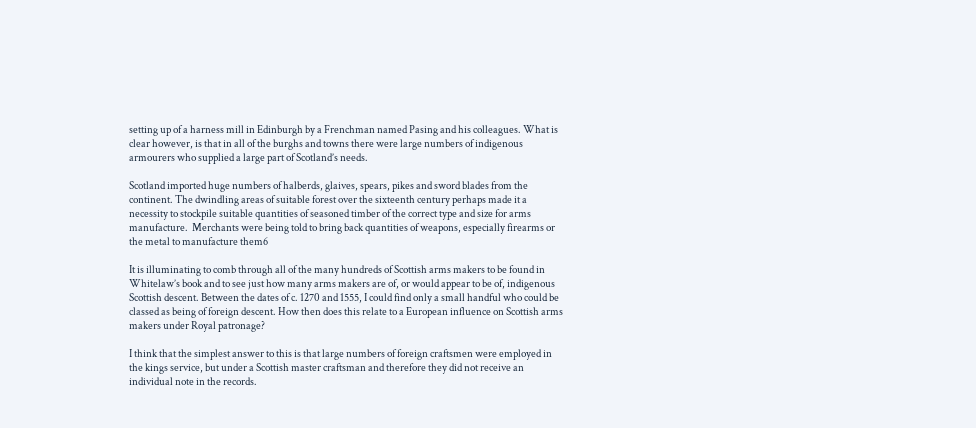setting up of a harness mill in Edinburgh by a Frenchman named Pasing and his colleagues. What is clear however, is that in all of the burghs and towns there were large numbers of indigenous armourers who supplied a large part of Scotland’s needs.

Scotland imported huge numbers of halberds, glaives, spears, pikes and sword blades from the continent. The dwindling areas of suitable forest over the sixteenth century perhaps made it a necessity to stockpile suitable quantities of seasoned timber of the correct type and size for arms manufacture.  Merchants were being told to bring back quantities of weapons, especially firearms or the metal to manufacture them6

It is illuminating to comb through all of the many hundreds of Scottish arms makers to be found in Whitelaw’s book and to see just how many arms makers are of, or would appear to be of, indigenous Scottish descent. Between the dates of c. 1270 and 1555, I could find only a small handful who could be classed as being of foreign descent. How then does this relate to a European influence on Scottish arms makers under Royal patronage?

I think that the simplest answer to this is that large numbers of foreign craftsmen were employed in the kings service, but under a Scottish master craftsman and therefore they did not receive an individual note in the records.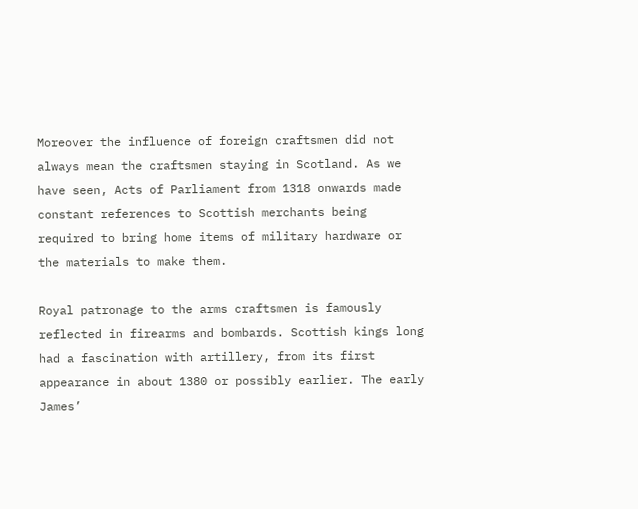Moreover the influence of foreign craftsmen did not always mean the craftsmen staying in Scotland. As we have seen, Acts of Parliament from 1318 onwards made constant references to Scottish merchants being required to bring home items of military hardware or the materials to make them.

Royal patronage to the arms craftsmen is famously reflected in firearms and bombards. Scottish kings long had a fascination with artillery, from its first appearance in about 1380 or possibly earlier. The early James’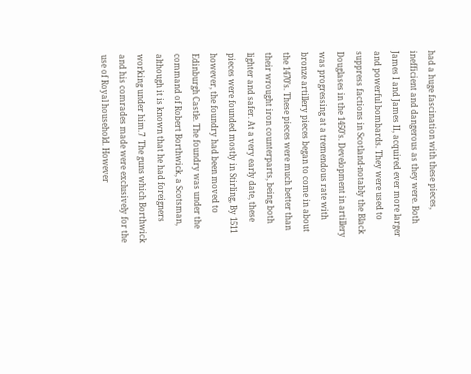had a huge fascination with these pieces, inefficient and dangerous as they were. Both James I and James II, acquired ever more larger and powerful bombards. They were used to suppress factions in Scotland-notably the Black Douglases in the 1450’s. Development in artillery was progressing at a tremendous rate with bronze artillery pieces began to come in about the 1470’s. These pieces were much better than their wrought iron counterparts, being both lighter and safer. At a very early date, these pieces were founded mostly in Stirling, By 1511 however, the foundry had been moved to Edinburgh Castle. The foundry was under the command of Robert Borthwick, a Scotsman, although it is known that he had foreigners working under him.7  The guns which Borthwick and his comrades made were exclusively for the use of Royal household. However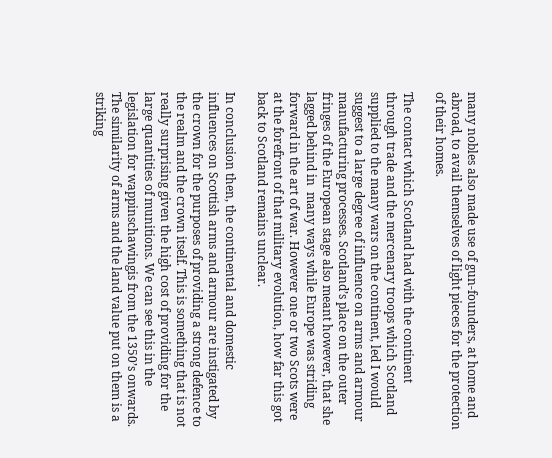many nobles also made use of gun-founders, at home and abroad, to avail themselves of light pieces for the protection of their homes.

The contact which Scotland had with the continent through trade and the mercenary troops which Scotland supplied to the many wars on the continent, led I would suggest to a large degree of influence on arms and armour manufacturing processes. Scotland’s place on the outer fringes of the European stage also meant however, that she lagged behind in  many ways while Europe was striding forward in the art of war. However one or two Scots were at the forefront of that military evolution, how far this got back to Scotland remains unclear.

In conclusion then, the continental and domestic influences on Scottish arms and armour are instigated by the crown for the purposes of providing a strong defence to the realm and the crown itself. This is something that is not really surprising given the high cost of providing for the large quantities of munitions. We can see this in the legislation for wappinschawingis from the 1350’s onwards. The similarity of arms and the land value put on them is a striking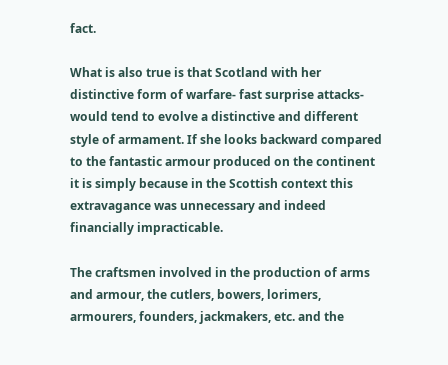fact.

What is also true is that Scotland with her distinctive form of warfare- fast surprise attacks- would tend to evolve a distinctive and different style of armament. If she looks backward compared to the fantastic armour produced on the continent it is simply because in the Scottish context this extravagance was unnecessary and indeed financially impracticable.

The craftsmen involved in the production of arms and armour, the cutlers, bowers, lorimers, armourers, founders, jackmakers, etc. and the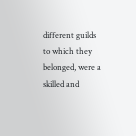different guilds to which they belonged, were a skilled and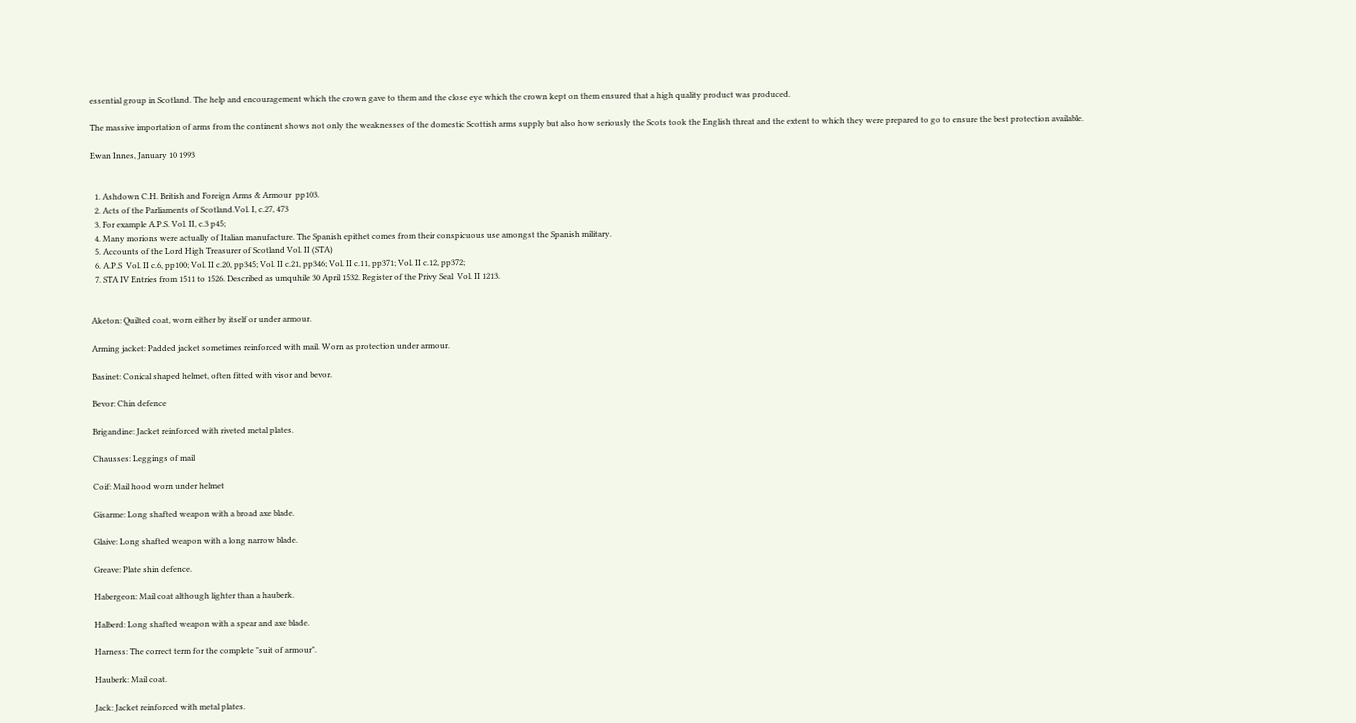essential group in Scotland. The help and encouragement which the crown gave to them and the close eye which the crown kept on them ensured that a high quality product was produced.

The massive importation of arms from the continent shows not only the weaknesses of the domestic Scottish arms supply but also how seriously the Scots took the English threat and the extent to which they were prepared to go to ensure the best protection available.

Ewan Innes, January 10 1993


  1. Ashdown C.H. British and Foreign Arms & Armour  pp103.
  2. Acts of the Parliaments of Scotland.Vol. I, c.27, 473
  3. For example A.P.S. Vol. II, c.3 p45;
  4. Many morions were actually of Italian manufacture. The Spanish epithet comes from their conspicuous use amongst the Spanish military.
  5. Accounts of the Lord High Treasurer of Scotland Vol. II (STA)
  6. A.P.S  Vol. II c.6, pp100; Vol. II c.20, pp345; Vol. II c.21, pp346; Vol. II c.11, pp371; Vol. II c.12, pp372;
  7. STA IV Entries from 1511 to 1526. Described as umquhile 30 April 1532. Register of the Privy Seal  Vol. II 1213.


Aketon: Quilted coat, worn either by itself or under armour.

Arming jacket: Padded jacket sometimes reinforced with mail. Worn as protection under armour.

Basinet: Conical shaped helmet, often fitted with visor and bevor.

Bevor: Chin defence

Brigandine: Jacket reinforced with riveted metal plates.

Chausses: Leggings of mail

Coif: Mail hood worn under helmet

Gisarme: Long shafted weapon with a broad axe blade.

Glaive: Long shafted weapon with a long narrow blade.

Greave: Plate shin defence.

Habergeon: Mail coat although lighter than a hauberk.

Halberd: Long shafted weapon with a spear and axe blade.

Harness: The correct term for the complete "suit of armour".

Hauberk: Mail coat.

Jack: Jacket reinforced with metal plates.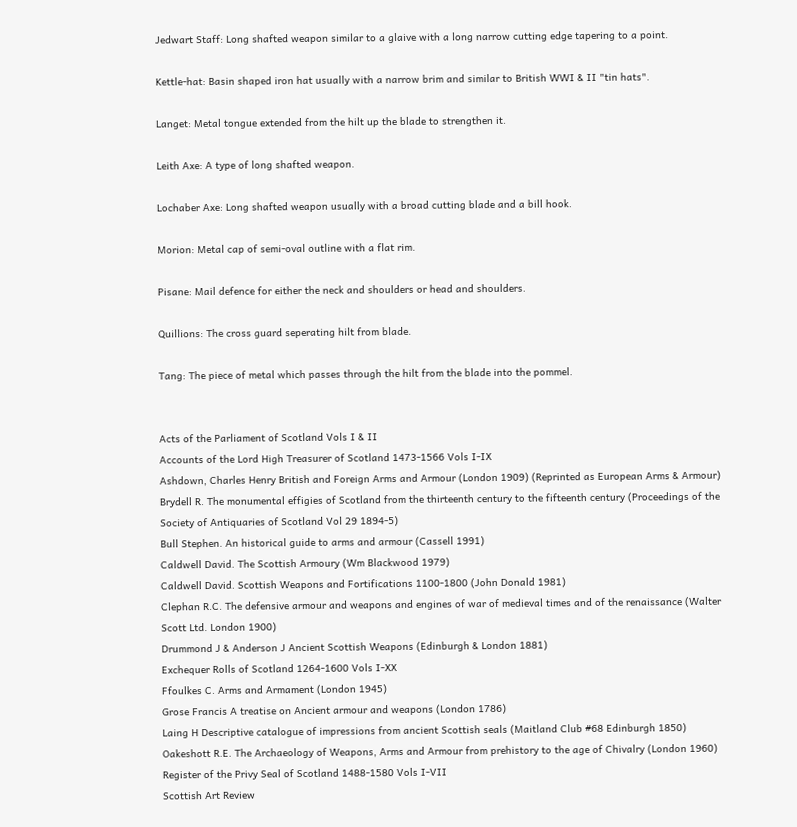Jedwart Staff: Long shafted weapon similar to a glaive with a long narrow cutting edge tapering to a point.

Kettle-hat: Basin shaped iron hat usually with a narrow brim and similar to British WWI & II "tin hats".

Langet: Metal tongue extended from the hilt up the blade to strengthen it.

Leith Axe: A type of long shafted weapon.

Lochaber Axe: Long shafted weapon usually with a broad cutting blade and a bill hook.

Morion: Metal cap of semi-oval outline with a flat rim.

Pisane: Mail defence for either the neck and shoulders or head and shoulders.

Quillions: The cross guard seperating hilt from blade.

Tang: The piece of metal which passes through the hilt from the blade into the pommel.


Acts of the Parliament of Scotland Vols I & II
Accounts of the Lord High Treasurer of Scotland 1473-1566 Vols I-IX
Ashdown, Charles Henry British and Foreign Arms and Armour (London 1909) (Reprinted as European Arms & Armour)
Brydell R. The monumental effigies of Scotland from the thirteenth century to the fifteenth century (Proceedings of the Society of Antiquaries of Scotland Vol 29 1894-5)
Bull Stephen. An historical guide to arms and armour (Cassell 1991)
Caldwell David. The Scottish Armoury (Wm Blackwood 1979)
Caldwell David. Scottish Weapons and Fortifications 1100-1800 (John Donald 1981)
Clephan R.C. The defensive armour and weapons and engines of war of medieval times and of the renaissance (Walter Scott Ltd. London 1900)
Drummond J & Anderson J Ancient Scottish Weapons (Edinburgh & London 1881)
Exchequer Rolls of Scotland 1264-1600 Vols I-XX
Ffoulkes C. Arms and Armament (London 1945)
Grose Francis A treatise on Ancient armour and weapons (London 1786)
Laing H Descriptive catalogue of impressions from ancient Scottish seals (Maitland Club #68 Edinburgh 1850)
Oakeshott R.E. The Archaeology of Weapons, Arms and Armour from prehistory to the age of Chivalry (London 1960)
Register of the Privy Seal of Scotland 1488-1580 Vols I-VII
Scottish Art Review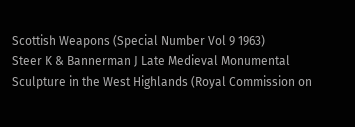Scottish Weapons (Special Number Vol 9 1963)
Steer K & Bannerman J Late Medieval Monumental Sculpture in the West Highlands (Royal Commission on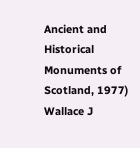Ancient and Historical Monuments of Scotland, 1977)
Wallace J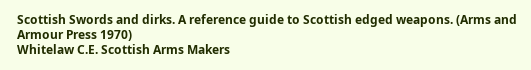Scottish Swords and dirks. A reference guide to Scottish edged weapons. (Arms and Armour Press 1970)
Whitelaw C.E. Scottish Arms Makers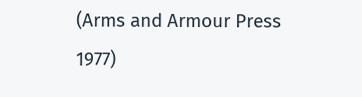(Arms and Armour Press 1977)